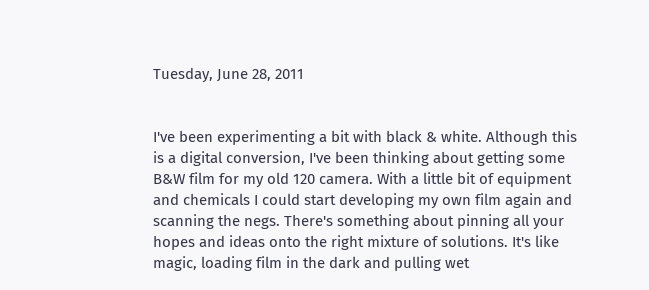Tuesday, June 28, 2011


I've been experimenting a bit with black & white. Although this is a digital conversion, I've been thinking about getting some B&W film for my old 120 camera. With a little bit of equipment and chemicals I could start developing my own film again and scanning the negs. There's something about pinning all your hopes and ideas onto the right mixture of solutions. It's like magic, loading film in the dark and pulling wet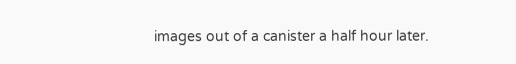images out of a canister a half hour later.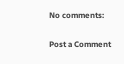No comments:

Post a Comment